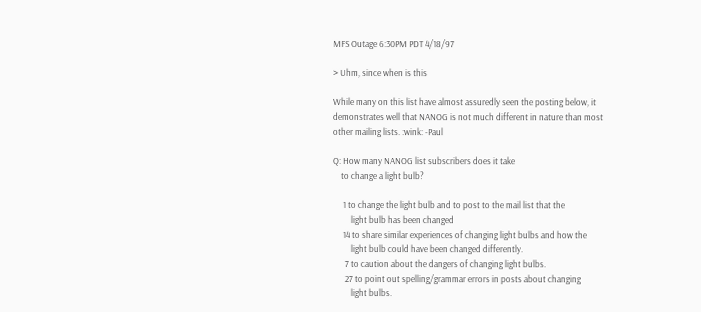MFS Outage 6:30PM PDT 4/18/97

> Uhm, since when is this

While many on this list have almost assuredly seen the posting below, it
demonstrates well that NANOG is not much different in nature than most
other mailing lists. :wink: -Paul

Q: How many NANOG list subscribers does it take
    to change a light bulb?

     1 to change the light bulb and to post to the mail list that the
         light bulb has been changed
     14 to share similar experiences of changing light bulbs and how the
         light bulb could have been changed differently.
      7 to caution about the dangers of changing light bulbs.
      27 to point out spelling/grammar errors in posts about changing
         light bulbs.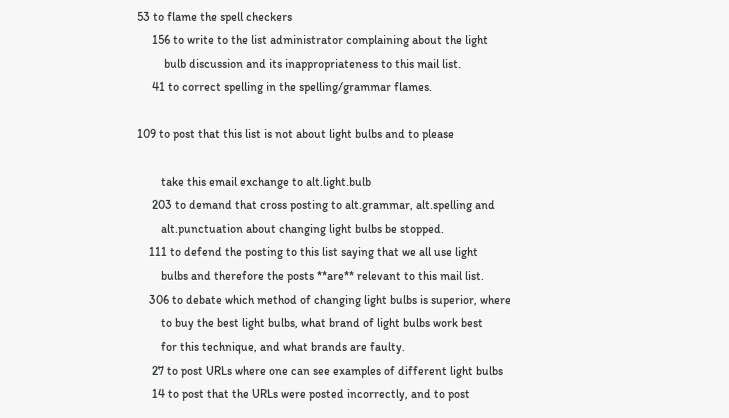53 to flame the spell checkers
     156 to write to the list administrator complaining about the light
         bulb discussion and its inappropriateness to this mail list.
     41 to correct spelling in the spelling/grammar flames.

109 to post that this list is not about light bulbs and to please

        take this email exchange to alt.light.bulb
     203 to demand that cross posting to alt.grammar, alt.spelling and
        alt.punctuation about changing light bulbs be stopped.
    111 to defend the posting to this list saying that we all use light
        bulbs and therefore the posts **are** relevant to this mail list.
    306 to debate which method of changing light bulbs is superior, where
        to buy the best light bulbs, what brand of light bulbs work best
        for this technique, and what brands are faulty.
     27 to post URLs where one can see examples of different light bulbs
     14 to post that the URLs were posted incorrectly, and to post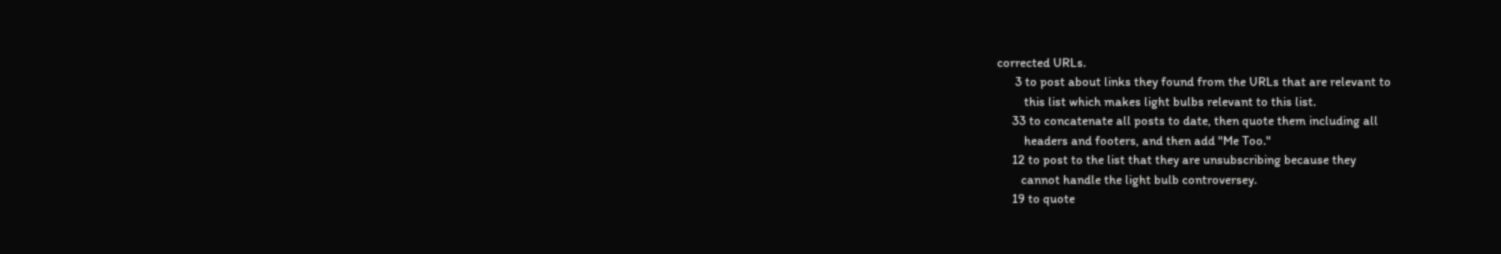corrected URLs.
      3 to post about links they found from the URLs that are relevant to
         this list which makes light bulbs relevant to this list.
     33 to concatenate all posts to date, then quote them including all
         headers and footers, and then add "Me Too."
     12 to post to the list that they are unsubscribing because they
        cannot handle the light bulb controversey.
     19 to quote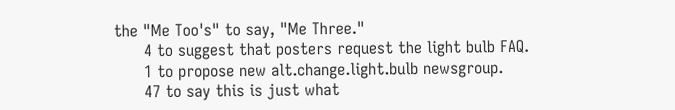the "Me Too's" to say, "Me Three."
      4 to suggest that posters request the light bulb FAQ.
      1 to propose new alt.change.light.bulb newsgroup.
      47 to say this is just what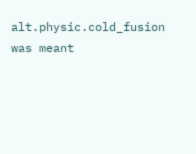alt.physic.cold_fusion was meant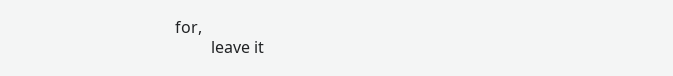for,
         leave it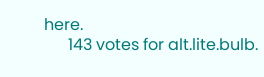here.
      143 votes for alt.lite.bulb.